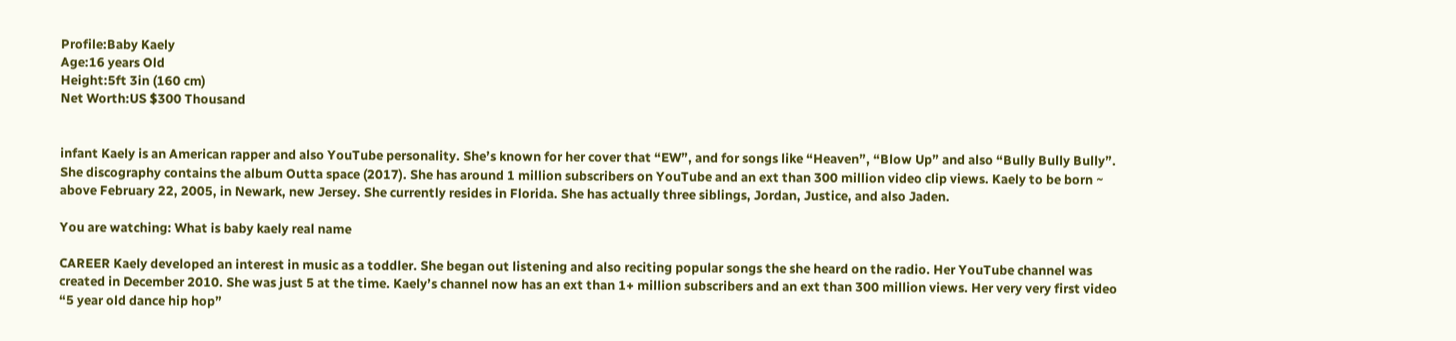Profile:Baby Kaely
Age:16 years Old
Height:5ft 3in (160 cm)
Net Worth:US $300 Thousand


infant Kaely is an American rapper and also YouTube personality. She’s known for her cover that “EW”, and for songs like “Heaven”, “Blow Up” and also “Bully Bully Bully”. She discography contains the album Outta space (2017). She has around 1 million subscribers on YouTube and an ext than 300 million video clip views. Kaely to be born ~ above February 22, 2005, in Newark, new Jersey. She currently resides in Florida. She has actually three siblings, Jordan, Justice, and also Jaden.

You are watching: What is baby kaely real name

CAREER Kaely developed an interest in music as a toddler. She began out listening and also reciting popular songs the she heard on the radio. Her YouTube channel was created in December 2010. She was just 5 at the time. Kaely’s channel now has an ext than 1+ million subscribers and an ext than 300 million views. Her very very first video “5 year old dance hip hop”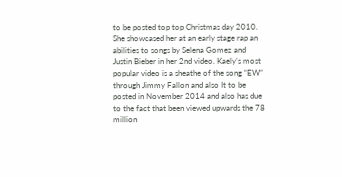to be posted top top Christmas day 2010. She showcased her at an early stage rap an abilities to songs by Selena Gomez and Justin Bieber in her 2nd video. Kaely’s most popular video is a sheathe of the song “EW” through Jimmy Fallon and also It to be posted in November 2014 and also has due to the fact that been viewed upwards the 78 million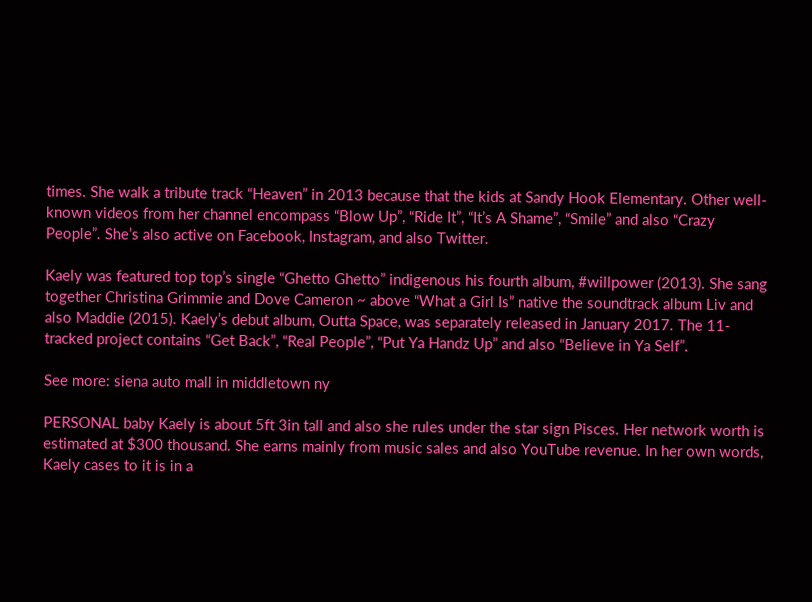times. She walk a tribute track “Heaven” in 2013 because that the kids at Sandy Hook Elementary. Other well-known videos from her channel encompass “Blow Up”, “Ride It”, “It’s A Shame”, “Smile” and also “Crazy People”. She’s also active on Facebook, Instagram, and also Twitter.

Kaely was featured top top’s single “Ghetto Ghetto” indigenous his fourth album, #willpower (2013). She sang together Christina Grimmie and Dove Cameron ~ above “What a Girl Is” native the soundtrack album Liv and also Maddie (2015). Kaely’s debut album, Outta Space, was separately released in January 2017. The 11-tracked project contains “Get Back”, “Real People”, “Put Ya Handz Up” and also “Believe in Ya Self”.

See more: siena auto mall in middletown ny

PERSONAL baby Kaely is about 5ft 3in tall and also she rules under the star sign Pisces. Her network worth is estimated at $300 thousand. She earns mainly from music sales and also YouTube revenue. In her own words, Kaely cases to it is in a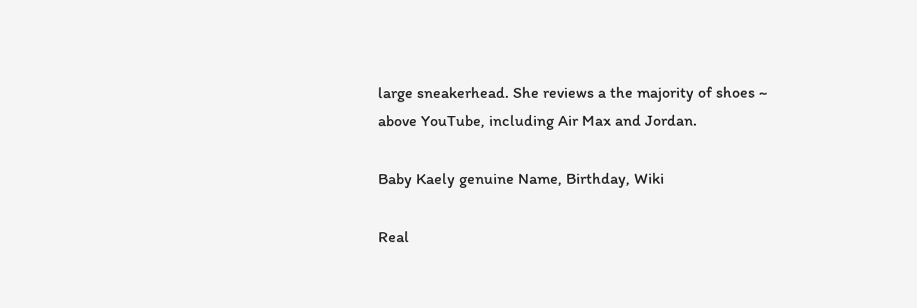large sneakerhead. She reviews a the majority of shoes ~ above YouTube, including Air Max and Jordan.

Baby Kaely genuine Name, Birthday, Wiki

Real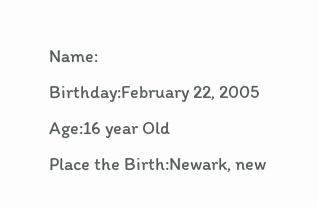Name:
Birthday:February 22, 2005
Age:16 year Old
Place the Birth:Newark, new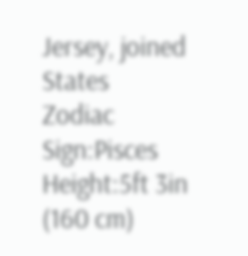Jersey, joined States
Zodiac Sign:Pisces
Height:5ft 3in (160 cm)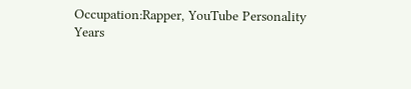Occupation:Rapper, YouTube Personality
Years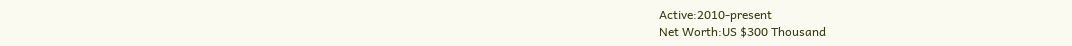Active:2010-present
Net Worth:US $300 Thousand